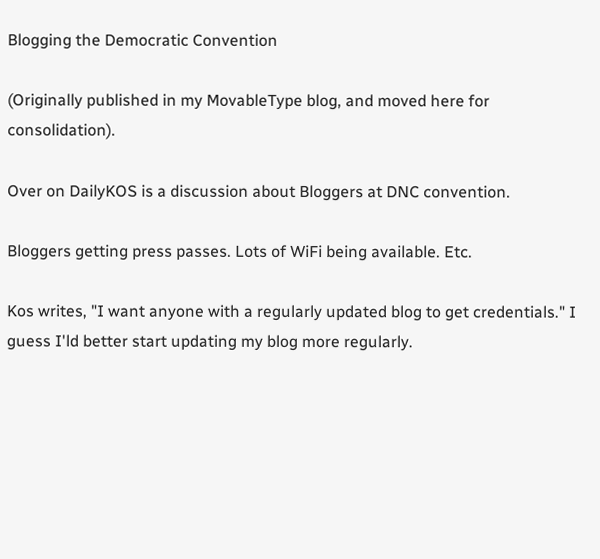Blogging the Democratic Convention

(Originally published in my MovableType blog, and moved here for consolidation).

Over on DailyKOS is a discussion about Bloggers at DNC convention.

Bloggers getting press passes. Lots of WiFi being available. Etc.

Kos writes, "I want anyone with a regularly updated blog to get credentials." I guess I'ld better start updating my blog more regularly.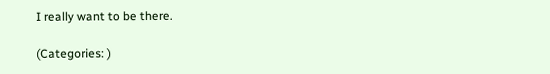I really want to be there.

(Categories: )